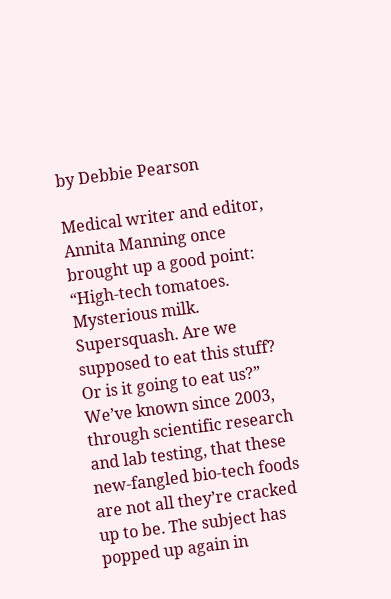by Debbie Pearson

Medical writer and editor, Annita Manning once brought up a good point: “High-tech tomatoes. Mysterious milk. Supersquash. Are we supposed to eat this stuff? Or is it going to eat us?” We’ve known since 2003, through scientific research and lab testing, that these new-fangled bio-tech foods are not all they’re cracked up to be. The subject has popped up again in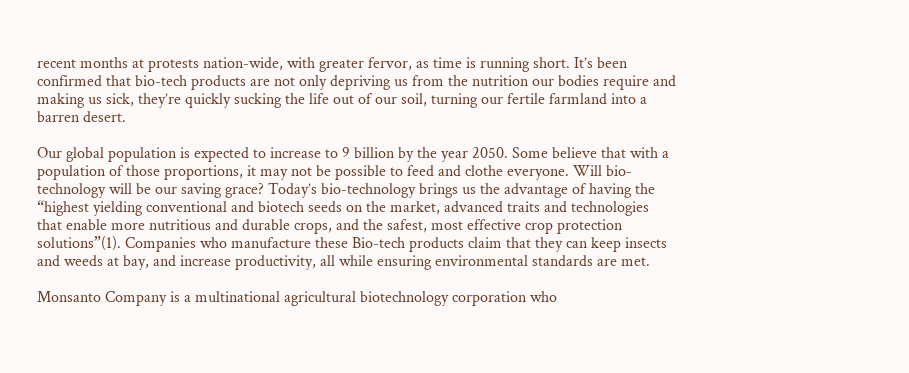recent months at protests nation-wide, with greater fervor, as time is running short. It’s been confirmed that bio-tech products are not only depriving us from the nutrition our bodies require and making us sick, they’re quickly sucking the life out of our soil, turning our fertile farmland into a barren desert.

Our global population is expected to increase to 9 billion by the year 2050. Some believe that with a population of those proportions, it may not be possible to feed and clothe everyone. Will bio-technology will be our saving grace? Today’s bio-technology brings us the advantage of having the “highest yielding conventional and biotech seeds on the market, advanced traits and technologies that enable more nutritious and durable crops, and the safest, most effective crop protection solutions”(1). Companies who manufacture these Bio-tech products claim that they can keep insects and weeds at bay, and increase productivity, all while ensuring environmental standards are met.

Monsanto Company is a multinational agricultural biotechnology corporation who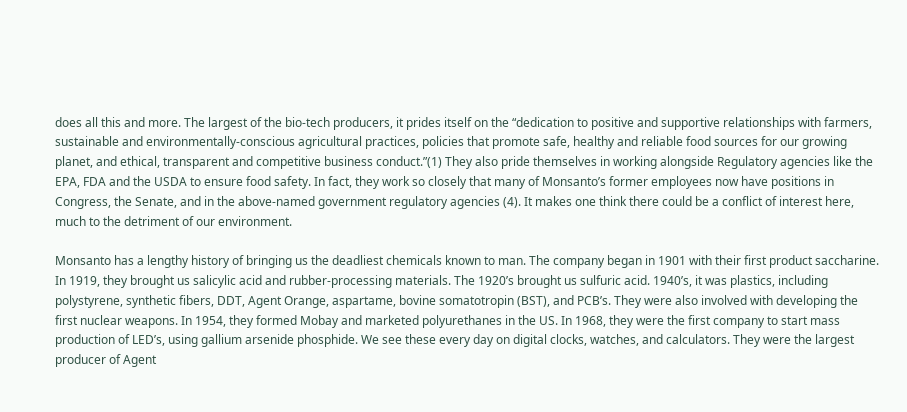does all this and more. The largest of the bio-tech producers, it prides itself on the “dedication to positive and supportive relationships with farmers, sustainable and environmentally-conscious agricultural practices, policies that promote safe, healthy and reliable food sources for our growing planet, and ethical, transparent and competitive business conduct.”(1) They also pride themselves in working alongside Regulatory agencies like the EPA, FDA and the USDA to ensure food safety. In fact, they work so closely that many of Monsanto’s former employees now have positions in Congress, the Senate, and in the above-named government regulatory agencies (4). It makes one think there could be a conflict of interest here, much to the detriment of our environment.

Monsanto has a lengthy history of bringing us the deadliest chemicals known to man. The company began in 1901 with their first product saccharine. In 1919, they brought us salicylic acid and rubber-processing materials. The 1920’s brought us sulfuric acid. 1940’s, it was plastics, including polystyrene, synthetic fibers, DDT, Agent Orange, aspartame, bovine somatotropin (BST), and PCB’s. They were also involved with developing the first nuclear weapons. In 1954, they formed Mobay and marketed polyurethanes in the US. In 1968, they were the first company to start mass production of LED’s, using gallium arsenide phosphide. We see these every day on digital clocks, watches, and calculators. They were the largest producer of Agent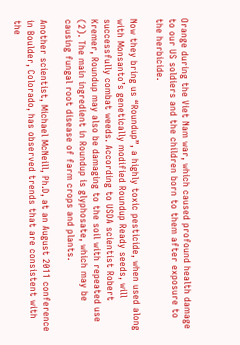Orange during the Viet Nam war, which caused profound health damage to our US soldiers and the children born to them after exposure to the herbicide.

Now they bring us “Roundup”, a highly toxic pesticide, when used along with Monsanto’s genetically modified Roundup Ready seeds, will successfully combat weeds. According to USDA scientist Robert Kremer, Roundup may also be damaging to the soil with repeated use (2). The main ingredient in Roundup is glyphosate, which may be causing fungal root disease of farm crops and plants.

Another scientist, Michael McNeill, Ph.D, at an August 2011 conference in Boulder, Colorado, has observed trends that are consistent with the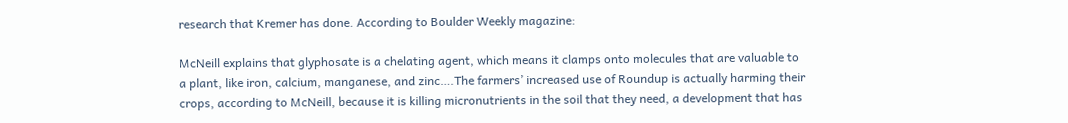research that Kremer has done. According to Boulder Weekly magazine:

McNeill explains that glyphosate is a chelating agent, which means it clamps onto molecules that are valuable to a plant, like iron, calcium, manganese, and zinc….The farmers’ increased use of Roundup is actually harming their crops, according to McNeill, because it is killing micronutrients in the soil that they need, a development that has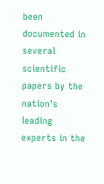been documented in several scientific papers by the nation’s leading experts in the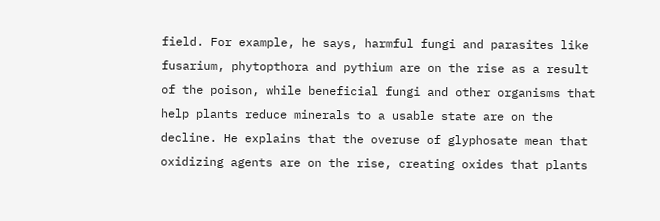field. For example, he says, harmful fungi and parasites like fusarium, phytopthora and pythium are on the rise as a result of the poison, while beneficial fungi and other organisms that help plants reduce minerals to a usable state are on the decline. He explains that the overuse of glyphosate mean that oxidizing agents are on the rise, creating oxides that plants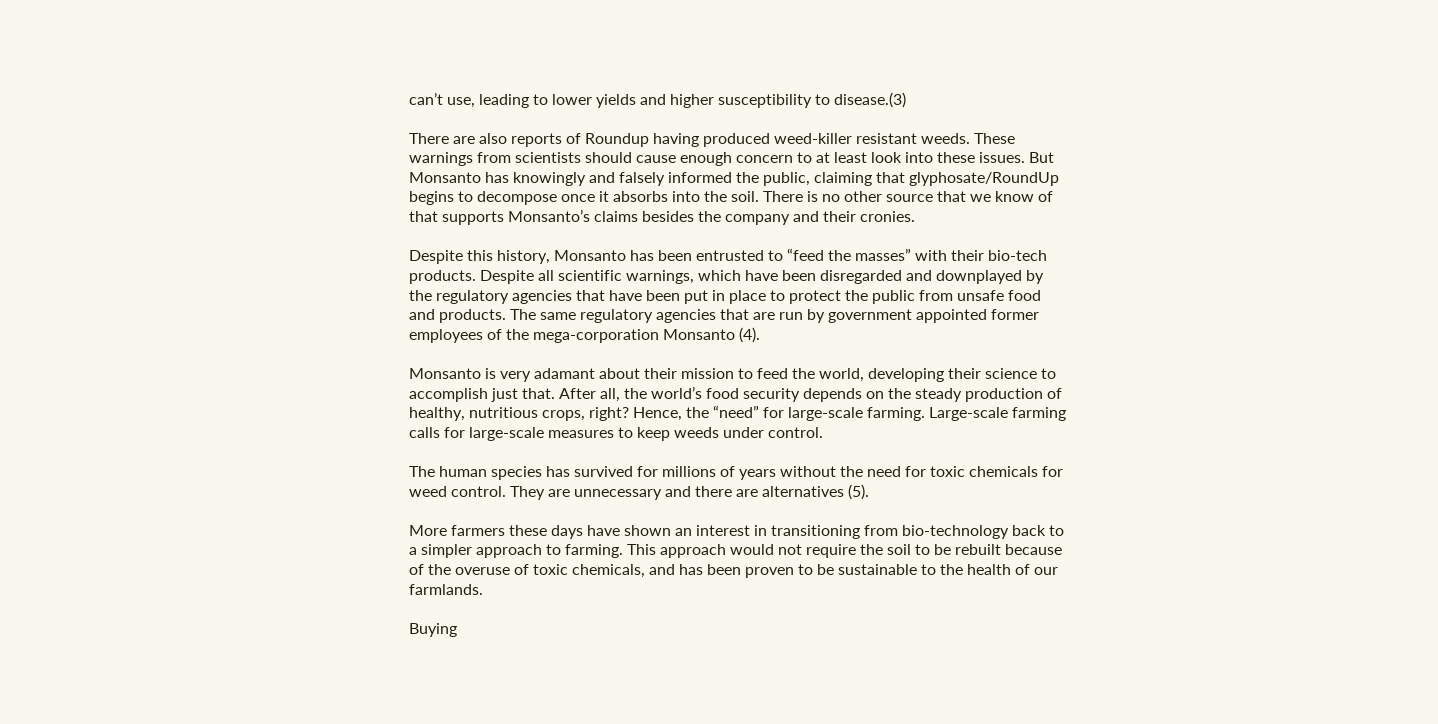can’t use, leading to lower yields and higher susceptibility to disease.(3)

There are also reports of Roundup having produced weed-killer resistant weeds. These warnings from scientists should cause enough concern to at least look into these issues. But Monsanto has knowingly and falsely informed the public, claiming that glyphosate/RoundUp begins to decompose once it absorbs into the soil. There is no other source that we know of that supports Monsanto’s claims besides the company and their cronies.

Despite this history, Monsanto has been entrusted to “feed the masses” with their bio-tech products. Despite all scientific warnings, which have been disregarded and downplayed by the regulatory agencies that have been put in place to protect the public from unsafe food and products. The same regulatory agencies that are run by government appointed former employees of the mega-corporation Monsanto (4).

Monsanto is very adamant about their mission to feed the world, developing their science to accomplish just that. After all, the world’s food security depends on the steady production of healthy, nutritious crops, right? Hence, the “need” for large-scale farming. Large-scale farming calls for large-scale measures to keep weeds under control.

The human species has survived for millions of years without the need for toxic chemicals for weed control. They are unnecessary and there are alternatives (5).

More farmers these days have shown an interest in transitioning from bio-technology back to a simpler approach to farming. This approach would not require the soil to be rebuilt because of the overuse of toxic chemicals, and has been proven to be sustainable to the health of our farmlands.

Buying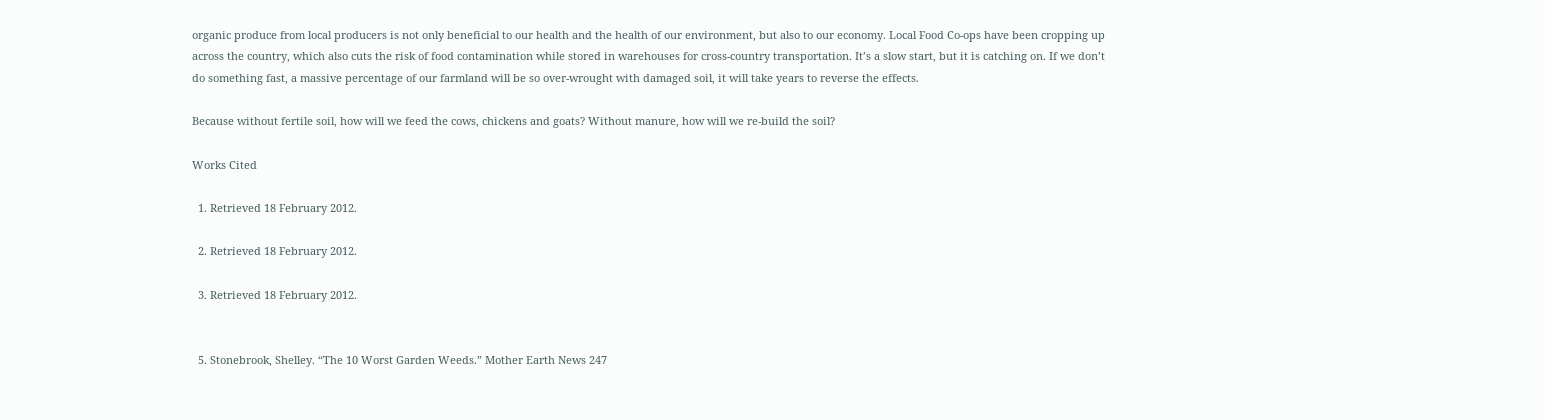organic produce from local producers is not only beneficial to our health and the health of our environment, but also to our economy. Local Food Co-ops have been cropping up across the country, which also cuts the risk of food contamination while stored in warehouses for cross-country transportation. It’s a slow start, but it is catching on. If we don’t do something fast, a massive percentage of our farmland will be so over-wrought with damaged soil, it will take years to reverse the effects.

Because without fertile soil, how will we feed the cows, chickens and goats? Without manure, how will we re-build the soil?

Works Cited

  1. Retrieved 18 February 2012.

  2. Retrieved 18 February 2012.

  3. Retrieved 18 February 2012.


  5. Stonebrook, Shelley. “The 10 Worst Garden Weeds.” Mother Earth News 247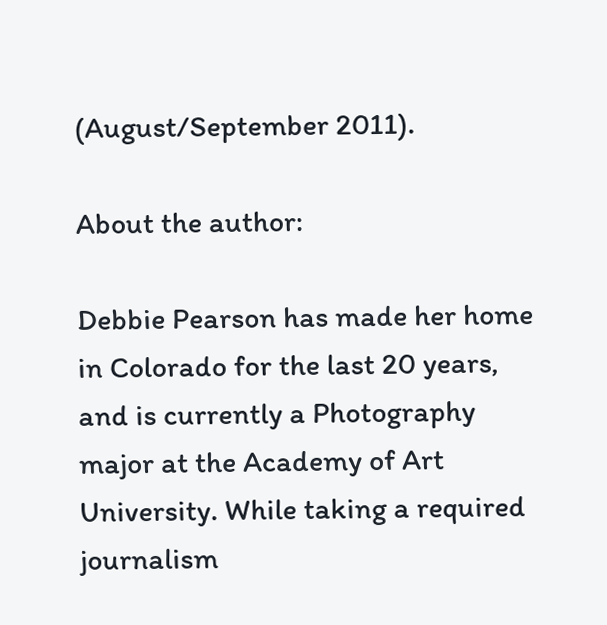(August/September 2011).

About the author:

Debbie Pearson has made her home in Colorado for the last 20 years, and is currently a Photography major at the Academy of Art University. While taking a required journalism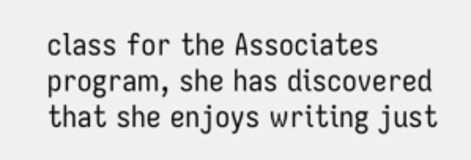class for the Associates program, she has discovered that she enjoys writing just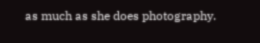as much as she does photography.